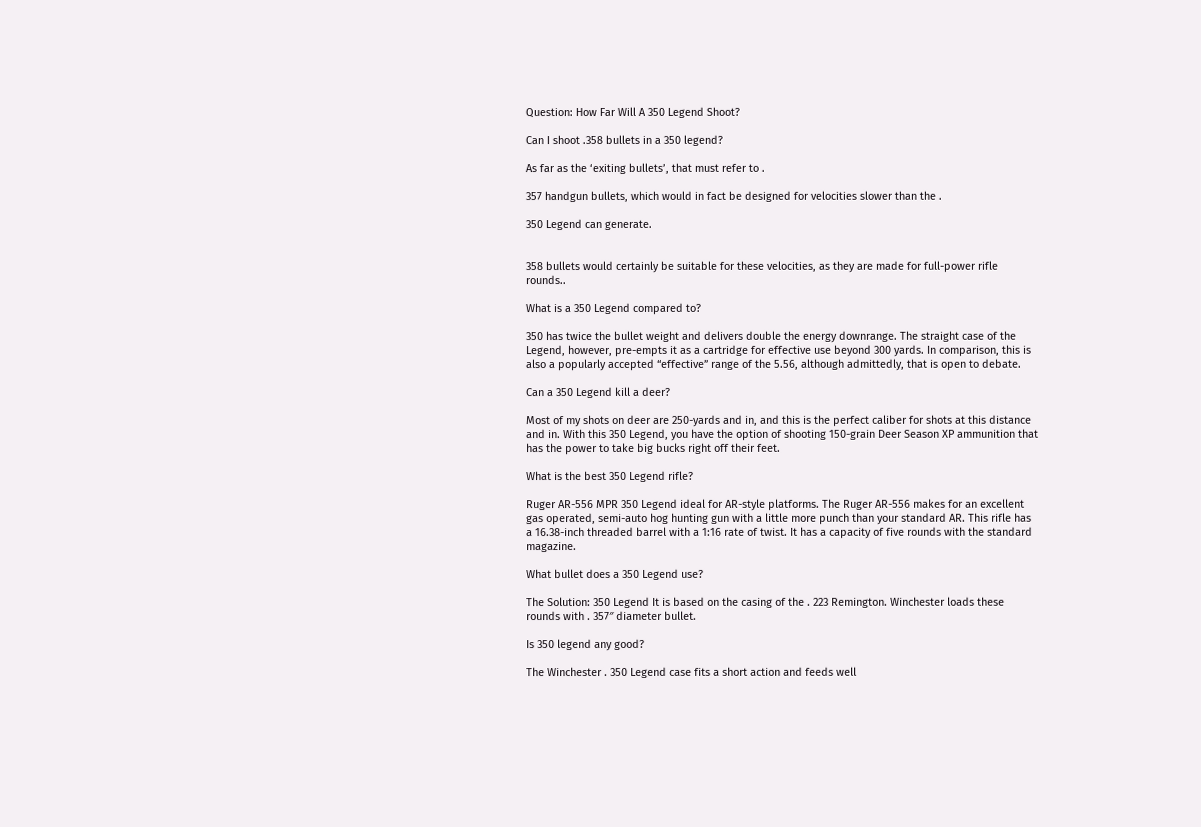Question: How Far Will A 350 Legend Shoot?

Can I shoot .358 bullets in a 350 legend?

As far as the ‘exiting bullets’, that must refer to .

357 handgun bullets, which would in fact be designed for velocities slower than the .

350 Legend can generate.


358 bullets would certainly be suitable for these velocities, as they are made for full-power rifle rounds..

What is a 350 Legend compared to?

350 has twice the bullet weight and delivers double the energy downrange. The straight case of the Legend, however, pre-empts it as a cartridge for effective use beyond 300 yards. In comparison, this is also a popularly accepted “effective” range of the 5.56, although admittedly, that is open to debate.

Can a 350 Legend kill a deer?

Most of my shots on deer are 250-yards and in, and this is the perfect caliber for shots at this distance and in. With this 350 Legend, you have the option of shooting 150-grain Deer Season XP ammunition that has the power to take big bucks right off their feet.

What is the best 350 Legend rifle?

Ruger AR-556 MPR 350 Legend ideal for AR-style platforms. The Ruger AR-556 makes for an excellent gas operated, semi-auto hog hunting gun with a little more punch than your standard AR. This rifle has a 16.38-inch threaded barrel with a 1:16 rate of twist. It has a capacity of five rounds with the standard magazine.

What bullet does a 350 Legend use?

The Solution: 350 Legend It is based on the casing of the . 223 Remington. Winchester loads these rounds with . 357″ diameter bullet.

Is 350 legend any good?

The Winchester . 350 Legend case fits a short action and feeds well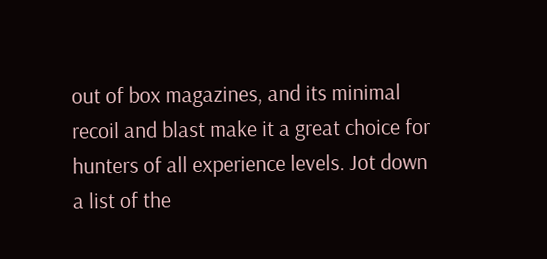out of box magazines, and its minimal recoil and blast make it a great choice for hunters of all experience levels. Jot down a list of the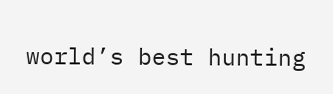world’s best hunting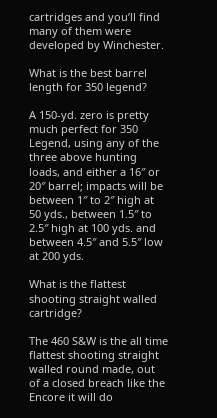cartridges and you’ll find many of them were developed by Winchester.

What is the best barrel length for 350 legend?

A 150-yd. zero is pretty much perfect for 350 Legend, using any of the three above hunting loads, and either a 16″ or 20″ barrel; impacts will be between 1″ to 2″ high at 50 yds., between 1.5″ to 2.5″ high at 100 yds. and between 4.5″ and 5.5″ low at 200 yds.

What is the flattest shooting straight walled cartridge?

The 460 S&W is the all time flattest shooting straight walled round made, out of a closed breach like the Encore it will do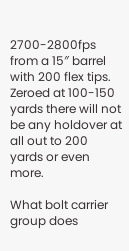2700-2800fps from a 15″ barrel with 200 flex tips. Zeroed at 100-150 yards there will not be any holdover at all out to 200 yards or even more.

What bolt carrier group does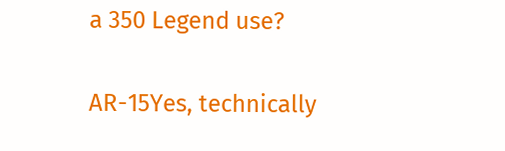a 350 Legend use?

AR-15Yes, technically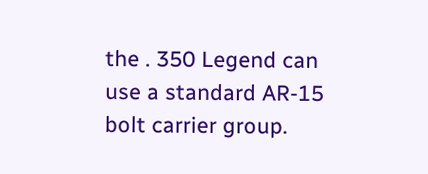the . 350 Legend can use a standard AR-15 bolt carrier group.